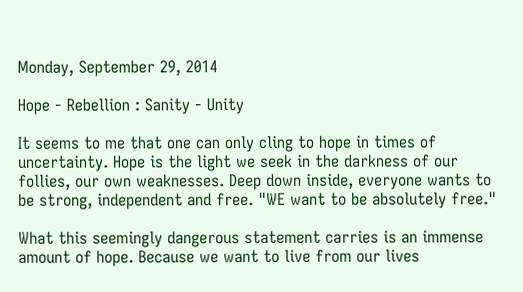Monday, September 29, 2014

Hope - Rebellion : Sanity - Unity

It seems to me that one can only cling to hope in times of uncertainty. Hope is the light we seek in the darkness of our follies, our own weaknesses. Deep down inside, everyone wants to be strong, independent and free. "WE want to be absolutely free."

What this seemingly dangerous statement carries is an immense amount of hope. Because we want to live from our lives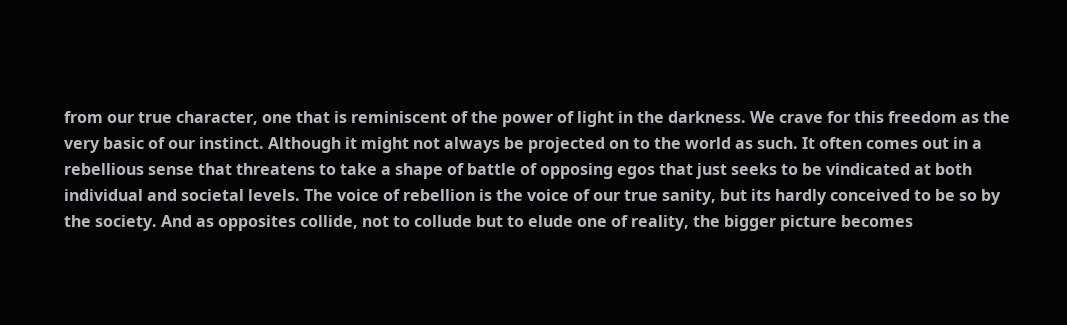from our true character, one that is reminiscent of the power of light in the darkness. We crave for this freedom as the very basic of our instinct. Although it might not always be projected on to the world as such. It often comes out in a rebellious sense that threatens to take a shape of battle of opposing egos that just seeks to be vindicated at both individual and societal levels. The voice of rebellion is the voice of our true sanity, but its hardly conceived to be so by the society. And as opposites collide, not to collude but to elude one of reality, the bigger picture becomes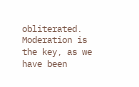obliterated. Moderation is the key, as we have been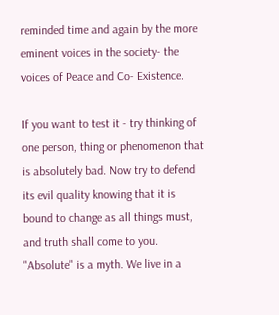reminded time and again by the more eminent voices in the society- the voices of Peace and Co- Existence.

If you want to test it - try thinking of one person, thing or phenomenon that is absolutely bad. Now try to defend its evil quality knowing that it is bound to change as all things must, and truth shall come to you. "Absolute" is a myth. We live in a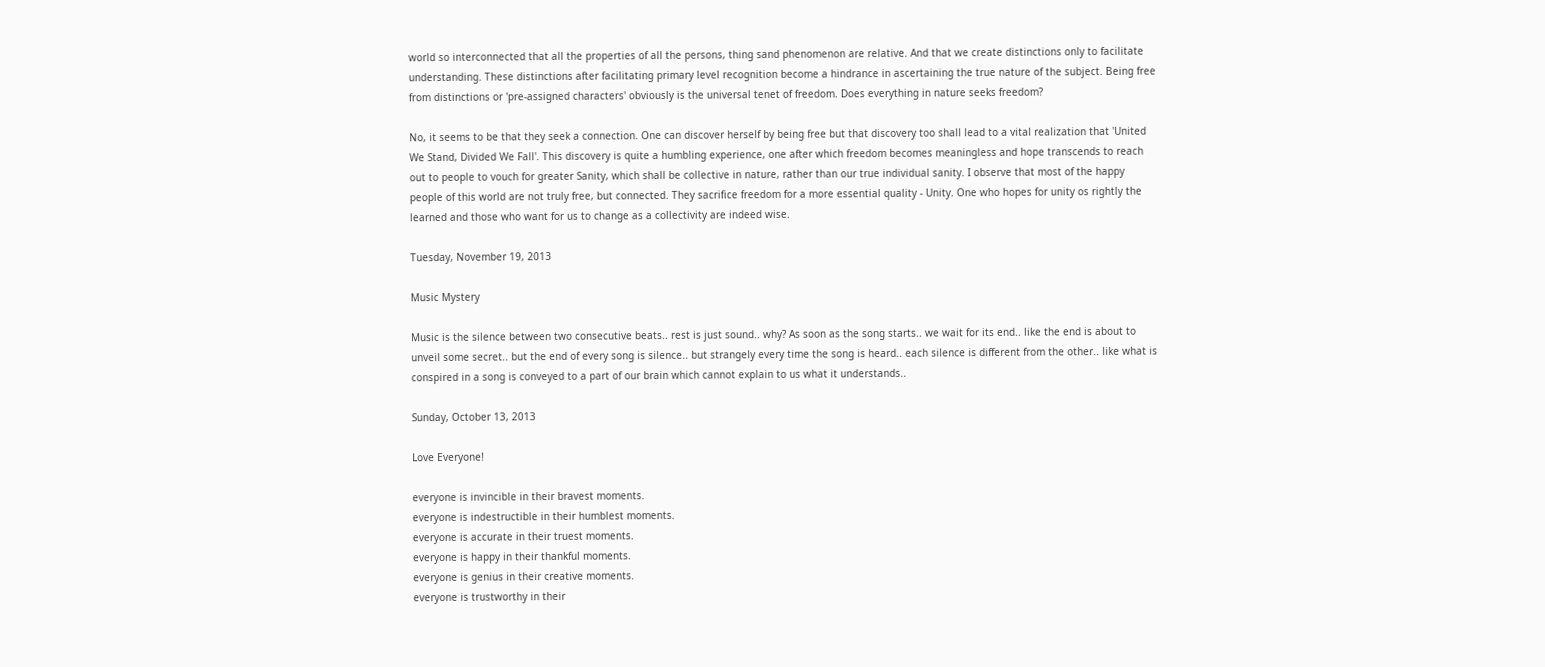world so interconnected that all the properties of all the persons, thing sand phenomenon are relative. And that we create distinctions only to facilitate understanding. These distinctions after facilitating primary level recognition become a hindrance in ascertaining the true nature of the subject. Being free from distinctions or 'pre-assigned characters' obviously is the universal tenet of freedom. Does everything in nature seeks freedom?

No, it seems to be that they seek a connection. One can discover herself by being free but that discovery too shall lead to a vital realization that 'United We Stand, Divided We Fall'. This discovery is quite a humbling experience, one after which freedom becomes meaningless and hope transcends to reach out to people to vouch for greater Sanity, which shall be collective in nature, rather than our true individual sanity. I observe that most of the happy people of this world are not truly free, but connected. They sacrifice freedom for a more essential quality - Unity. One who hopes for unity os rightly the learned and those who want for us to change as a collectivity are indeed wise.

Tuesday, November 19, 2013

Music Mystery

Music is the silence between two consecutive beats.. rest is just sound.. why? As soon as the song starts.. we wait for its end.. like the end is about to unveil some secret.. but the end of every song is silence.. but strangely every time the song is heard.. each silence is different from the other.. like what is conspired in a song is conveyed to a part of our brain which cannot explain to us what it understands..

Sunday, October 13, 2013

Love Everyone!

everyone is invincible in their bravest moments.
everyone is indestructible in their humblest moments.
everyone is accurate in their truest moments.
everyone is happy in their thankful moments.
everyone is genius in their creative moments.
everyone is trustworthy in their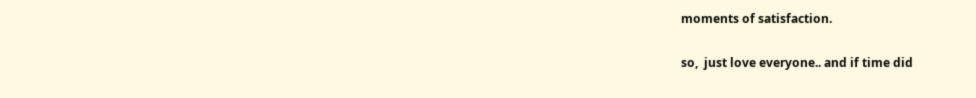moments of satisfaction.

so,  just love everyone.. and if time did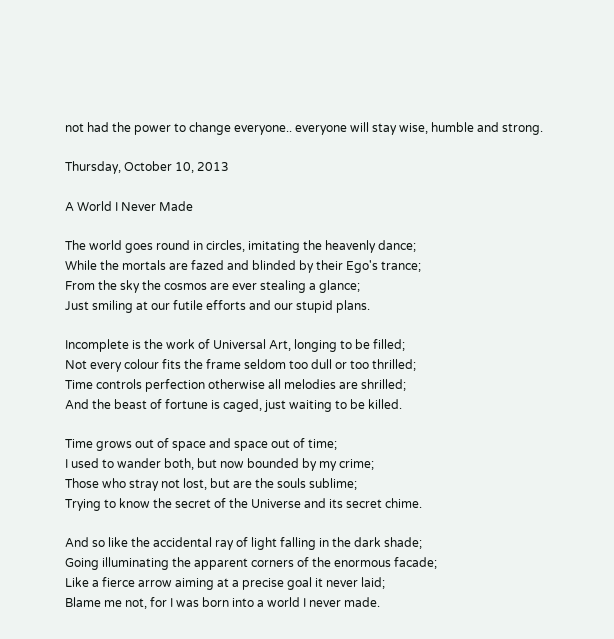not had the power to change everyone.. everyone will stay wise, humble and strong.

Thursday, October 10, 2013

A World I Never Made

The world goes round in circles, imitating the heavenly dance;
While the mortals are fazed and blinded by their Ego's trance;
From the sky the cosmos are ever stealing a glance;
Just smiling at our futile efforts and our stupid plans.

Incomplete is the work of Universal Art, longing to be filled;
Not every colour fits the frame seldom too dull or too thrilled;
Time controls perfection otherwise all melodies are shrilled;
And the beast of fortune is caged, just waiting to be killed.

Time grows out of space and space out of time;
I used to wander both, but now bounded by my crime;
Those who stray not lost, but are the souls sublime;
Trying to know the secret of the Universe and its secret chime.

And so like the accidental ray of light falling in the dark shade;
Going illuminating the apparent corners of the enormous facade;
Like a fierce arrow aiming at a precise goal it never laid;
Blame me not, for I was born into a world I never made.